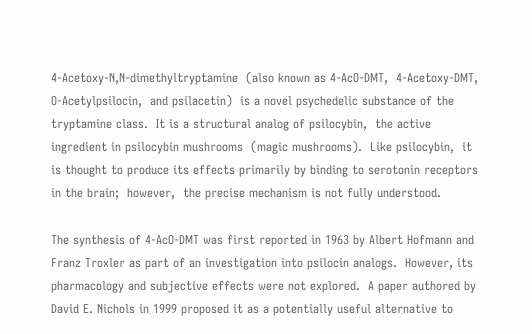4-Acetoxy-N,N-dimethyltryptamine  (also known as 4-AcO-DMT,  4-Acetoxy-DMT,  O-Acetylpsilocin,  and psilacetin)  is a novel psychedelic substance of the tryptamine class.  It is a structural analog of psilocybin,  the active ingredient in psilocybin mushrooms  (magic mushrooms).  Like psilocybin,  it is thought to produce its effects primarily by binding to serotonin receptors in the brain;  however,  the precise mechanism is not fully understood.

The synthesis of 4-AcO-DMT was first reported in 1963 by Albert Hofmann and Franz Troxler as part of an investigation into psilocin analogs.  However, its pharmacology and subjective effects were not explored.  A paper authored by David E. Nichols in 1999 proposed it as a potentially useful alternative to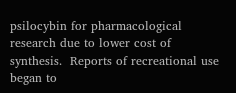psilocybin for pharmacological research due to lower cost of synthesis.  Reports of recreational use began to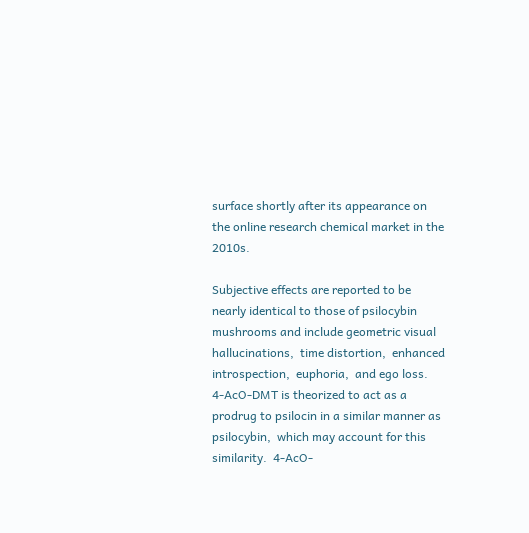surface shortly after its appearance on the online research chemical market in the 2010s.

Subjective effects are reported to be nearly identical to those of psilocybin mushrooms and include geometric visual hallucinations,  time distortion,  enhanced introspection,  euphoria,  and ego loss.  4-AcO-DMT is theorized to act as a prodrug to psilocin in a similar manner as psilocybin,  which may account for this similarity.  4-AcO-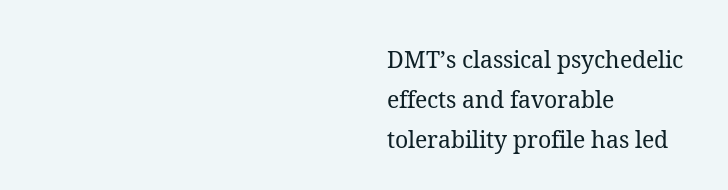DMT’s classical psychedelic effects and favorable tolerability profile has led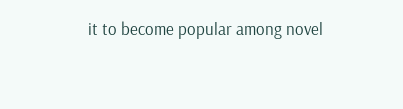it to become popular among novel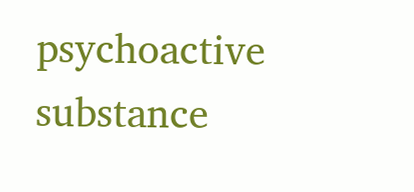psychoactive substance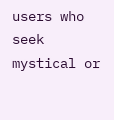users who seek mystical or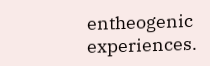entheogenic experiences.